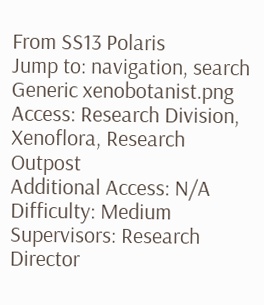From SS13 Polaris
Jump to: navigation, search
Generic xenobotanist.png
Access: Research Division, Xenoflora, Research Outpost
Additional Access: N/A
Difficulty: Medium
Supervisors: Research Director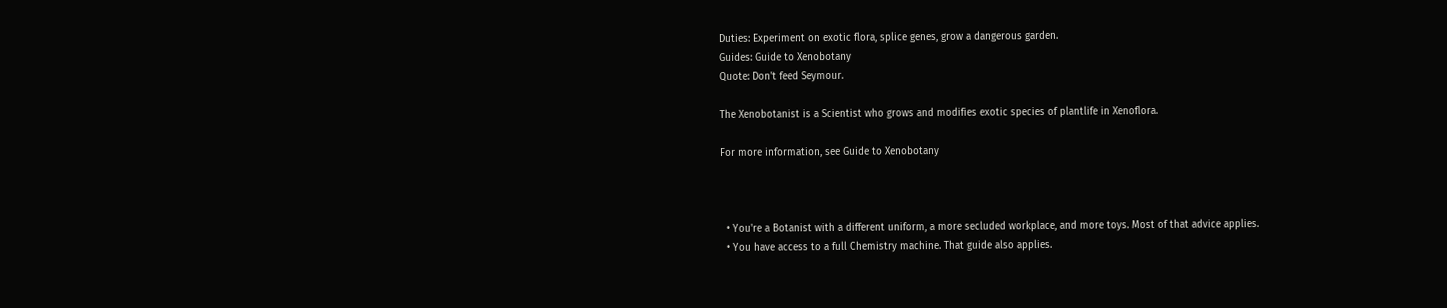Duties: Experiment on exotic flora, splice genes, grow a dangerous garden.
Guides: Guide to Xenobotany
Quote: Don't feed Seymour.

The Xenobotanist is a Scientist who grows and modifies exotic species of plantlife in Xenoflora.

For more information, see Guide to Xenobotany



  • You're a Botanist with a different uniform, a more secluded workplace, and more toys. Most of that advice applies.
  • You have access to a full Chemistry machine. That guide also applies.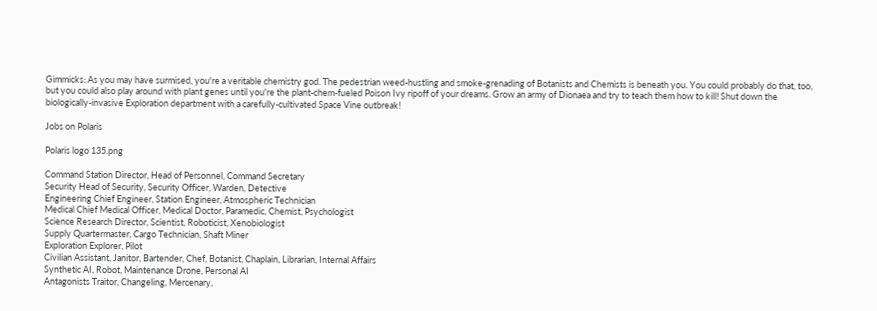Gimmicks: As you may have surmised, you're a veritable chemistry god. The pedestrian weed-hustling and smoke-grenading of Botanists and Chemists is beneath you. You could probably do that, too, but you could also play around with plant genes until you're the plant-chem-fueled Poison Ivy ripoff of your dreams. Grow an army of Dionaea and try to teach them how to kill! Shut down the biologically-invasive Exploration department with a carefully-cultivated Space Vine outbreak!

Jobs on Polaris

Polaris logo 135.png

Command Station Director, Head of Personnel, Command Secretary
Security Head of Security, Security Officer, Warden, Detective
Engineering Chief Engineer, Station Engineer, Atmospheric Technician
Medical Chief Medical Officer, Medical Doctor, Paramedic, Chemist, Psychologist
Science Research Director, Scientist, Roboticist, Xenobiologist
Supply Quartermaster, Cargo Technician, Shaft Miner
Exploration Explorer, Pilot
Civilian Assistant, Janitor, Bartender, Chef, Botanist, Chaplain, Librarian, Internal Affairs
Synthetic AI, Robot, Maintenance Drone, Personal AI
Antagonists Traitor, Changeling, Mercenary,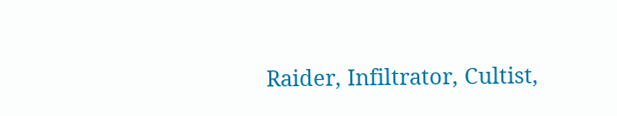Raider, Infiltrator, Cultist,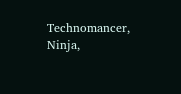Technomancer, Ninja,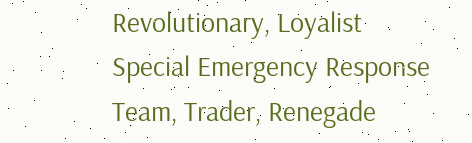Revolutionary, Loyalist
Special Emergency Response Team, Trader, Renegade